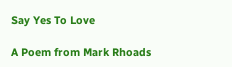Say Yes To Love

A Poem from Mark Rhoads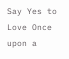Say Yes to Love Once upon a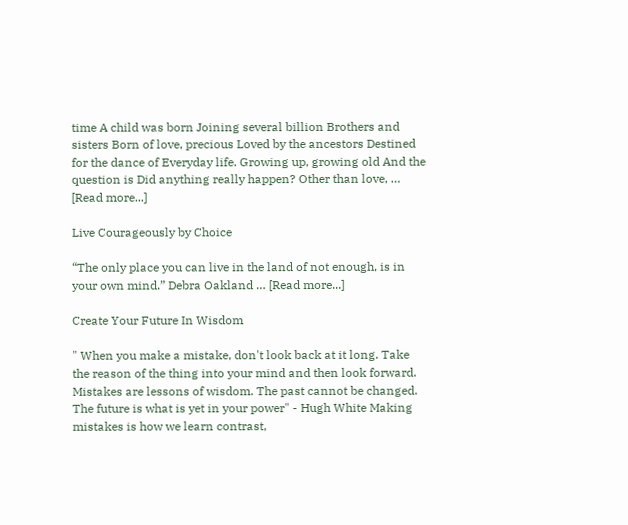time A child was born Joining several billion Brothers and sisters Born of love, precious Loved by the ancestors Destined for the dance of Everyday life. Growing up, growing old And the question is Did anything really happen? Other than love, … [Read more...]

Live Courageously by Choice

“The only place you can live in the land of not enough, is in your own mind.” Debra Oakland … [Read more...]

Create Your Future In Wisdom

" When you make a mistake, don't look back at it long. Take the reason of the thing into your mind and then look forward. Mistakes are lessons of wisdom. The past cannot be changed. The future is what is yet in your power" - Hugh White Making mistakes is how we learn contrast,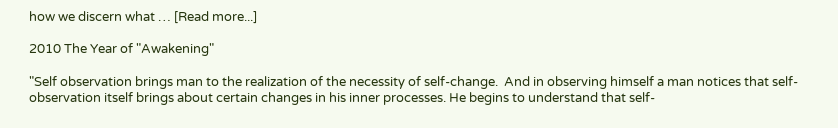how we discern what … [Read more...]

2010 The Year of "Awakening"

"Self observation brings man to the realization of the necessity of self-change.  And in observing himself a man notices that self-observation itself brings about certain changes in his inner processes. He begins to understand that self-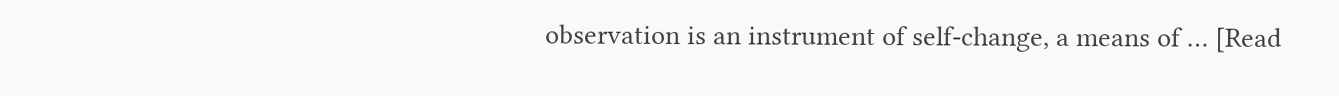observation is an instrument of self-change, a means of … [Read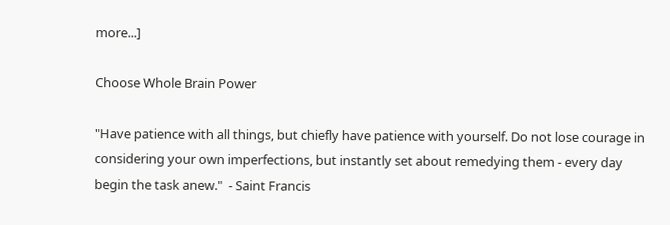more...]

Choose Whole Brain Power

"Have patience with all things, but chiefly have patience with yourself. Do not lose courage in considering your own imperfections, but instantly set about remedying them - every day begin the task anew."  - Saint Francis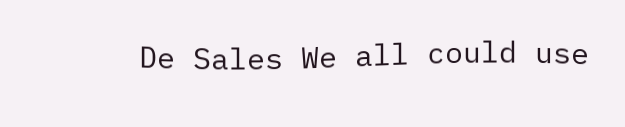De Sales We all could use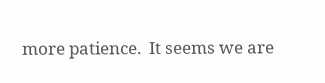more patience.  It seems we are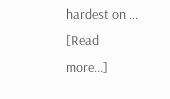hardest on … [Read more...]